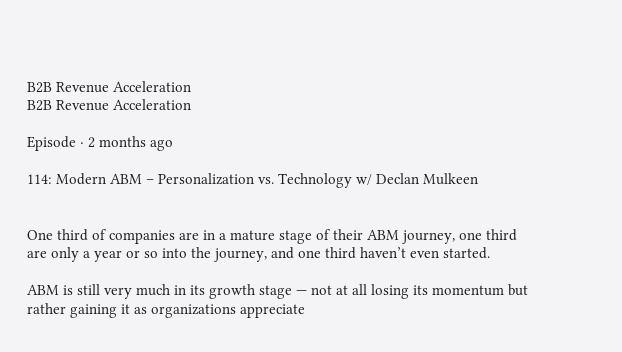B2B Revenue Acceleration
B2B Revenue Acceleration

Episode · 2 months ago

114: Modern ABM – Personalization vs. Technology w/ Declan Mulkeen


One third of companies are in a mature stage of their ABM journey, one third are only a year or so into the journey, and one third haven’t even started.

ABM is still very much in its growth stage — not at all losing its momentum but rather gaining it as organizations appreciate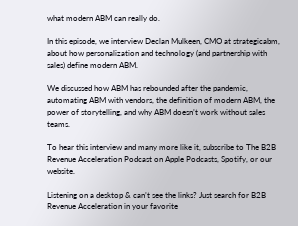what modern ABM can really do.

In this episode, we interview Declan Mulkeen, CMO at strategicabm, about how personalization and technology (and partnership with sales) define modern ABM.

We discussed how ABM has rebounded after the pandemic, automating ABM with vendors, the definition of modern ABM, the power of storytelling, and why ABM doesn’t work without sales teams.

To hear this interview and many more like it, subscribe to The B2B Revenue Acceleration Podcast on Apple Podcasts, Spotify, or our website.

Listening on a desktop & can’t see the links? Just search for B2B Revenue Acceleration in your favorite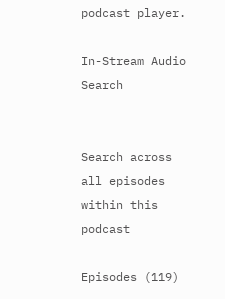podcast player.

In-Stream Audio Search


Search across all episodes within this podcast

Episodes (119)